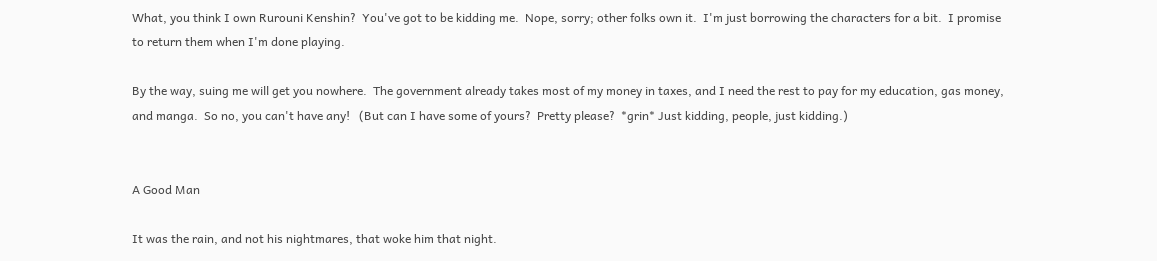What, you think I own Rurouni Kenshin?  You've got to be kidding me.  Nope, sorry; other folks own it.  I'm just borrowing the characters for a bit.  I promise to return them when I'm done playing.

By the way, suing me will get you nowhere.  The government already takes most of my money in taxes, and I need the rest to pay for my education, gas money, and manga.  So no, you can't have any!   (But can I have some of yours?  Pretty please?  *grin* Just kidding, people, just kidding.)


A Good Man

It was the rain, and not his nightmares, that woke him that night.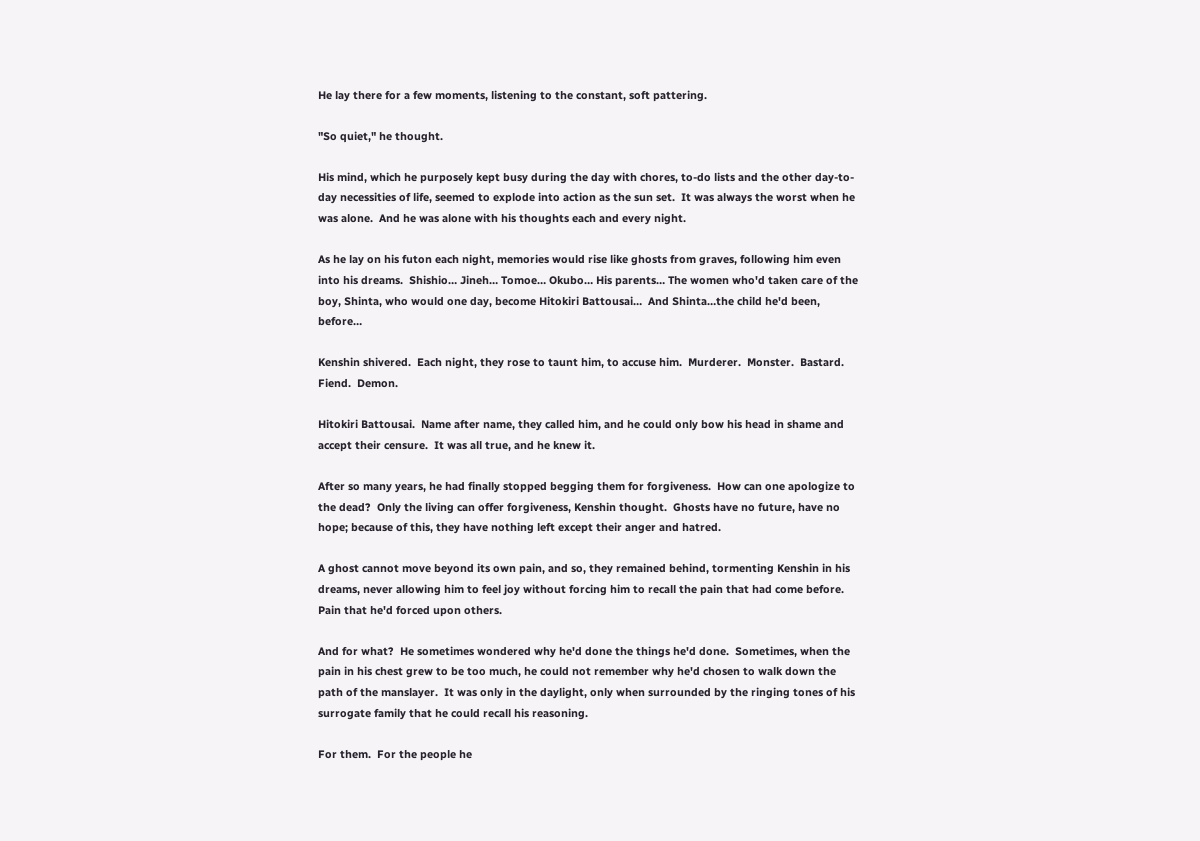He lay there for a few moments, listening to the constant, soft pattering.

"So quiet," he thought.

His mind, which he purposely kept busy during the day with chores, to-do lists and the other day-to-day necessities of life, seemed to explode into action as the sun set.  It was always the worst when he was alone.  And he was alone with his thoughts each and every night.

As he lay on his futon each night, memories would rise like ghosts from graves, following him even into his dreams.  Shishio… Jineh… Tomoe… Okubo… His parents… The women who'd taken care of the boy, Shinta, who would one day, become Hitokiri Battousai…  And Shinta…the child he'd been, before…

Kenshin shivered.  Each night, they rose to taunt him, to accuse him.  Murderer.  Monster.  Bastard.  Fiend.  Demon.

Hitokiri Battousai.  Name after name, they called him, and he could only bow his head in shame and accept their censure.  It was all true, and he knew it.

After so many years, he had finally stopped begging them for forgiveness.  How can one apologize to the dead?  Only the living can offer forgiveness, Kenshin thought.  Ghosts have no future, have no hope; because of this, they have nothing left except their anger and hatred.

A ghost cannot move beyond its own pain, and so, they remained behind, tormenting Kenshin in his dreams, never allowing him to feel joy without forcing him to recall the pain that had come before.  Pain that he'd forced upon others.

And for what?  He sometimes wondered why he'd done the things he'd done.  Sometimes, when the pain in his chest grew to be too much, he could not remember why he'd chosen to walk down the path of the manslayer.  It was only in the daylight, only when surrounded by the ringing tones of his surrogate family that he could recall his reasoning.

For them.  For the people he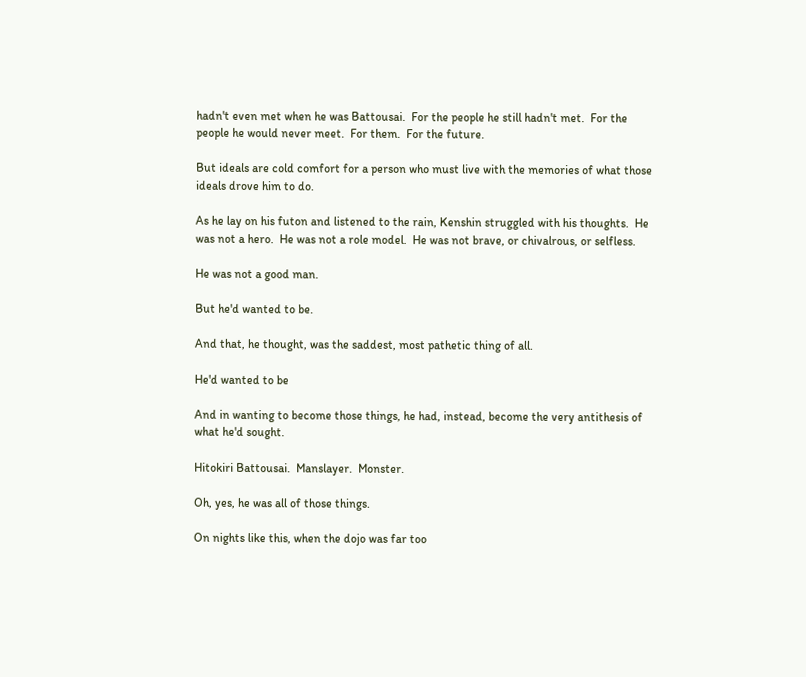hadn't even met when he was Battousai.  For the people he still hadn't met.  For the people he would never meet.  For them.  For the future.

But ideals are cold comfort for a person who must live with the memories of what those ideals drove him to do.

As he lay on his futon and listened to the rain, Kenshin struggled with his thoughts.  He was not a hero.  He was not a role model.  He was not brave, or chivalrous, or selfless.

He was not a good man.

But he'd wanted to be.

And that, he thought, was the saddest, most pathetic thing of all.

He'd wanted to be

And in wanting to become those things, he had, instead, become the very antithesis of what he'd sought.

Hitokiri Battousai.  Manslayer.  Monster.

Oh, yes, he was all of those things.

On nights like this, when the dojo was far too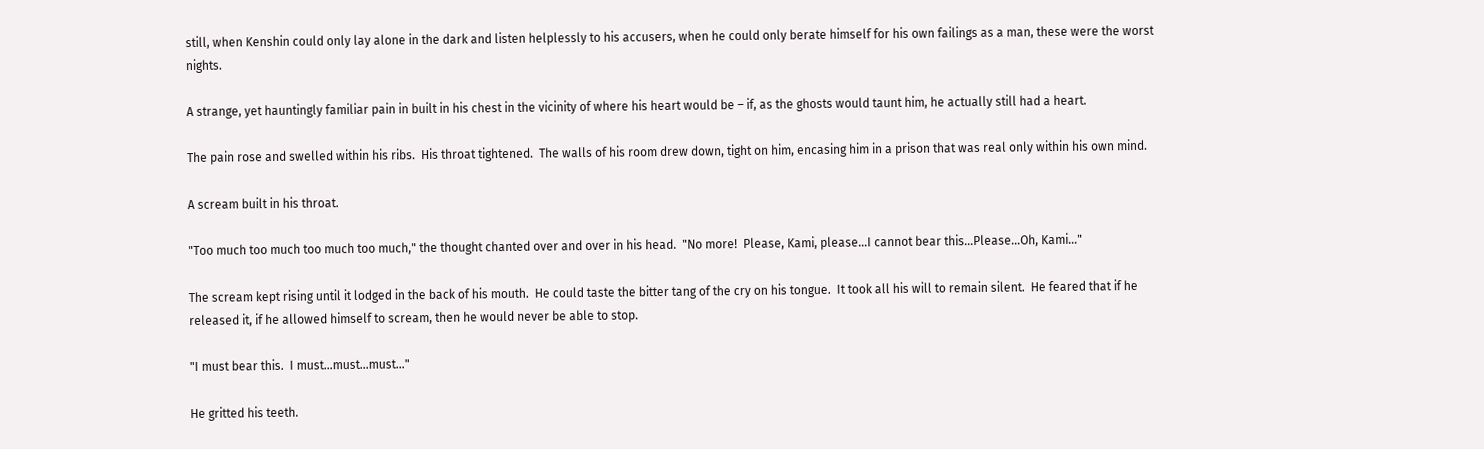still, when Kenshin could only lay alone in the dark and listen helplessly to his accusers, when he could only berate himself for his own failings as a man, these were the worst nights.

A strange, yet hauntingly familiar pain in built in his chest in the vicinity of where his heart would be – if, as the ghosts would taunt him, he actually still had a heart.

The pain rose and swelled within his ribs.  His throat tightened.  The walls of his room drew down, tight on him, encasing him in a prison that was real only within his own mind.

A scream built in his throat.

"Too much too much too much too much," the thought chanted over and over in his head.  "No more!  Please, Kami, please…I cannot bear this…Please…Oh, Kami…"

The scream kept rising until it lodged in the back of his mouth.  He could taste the bitter tang of the cry on his tongue.  It took all his will to remain silent.  He feared that if he released it, if he allowed himself to scream, then he would never be able to stop.

"I must bear this.  I must…must…must…"

He gritted his teeth.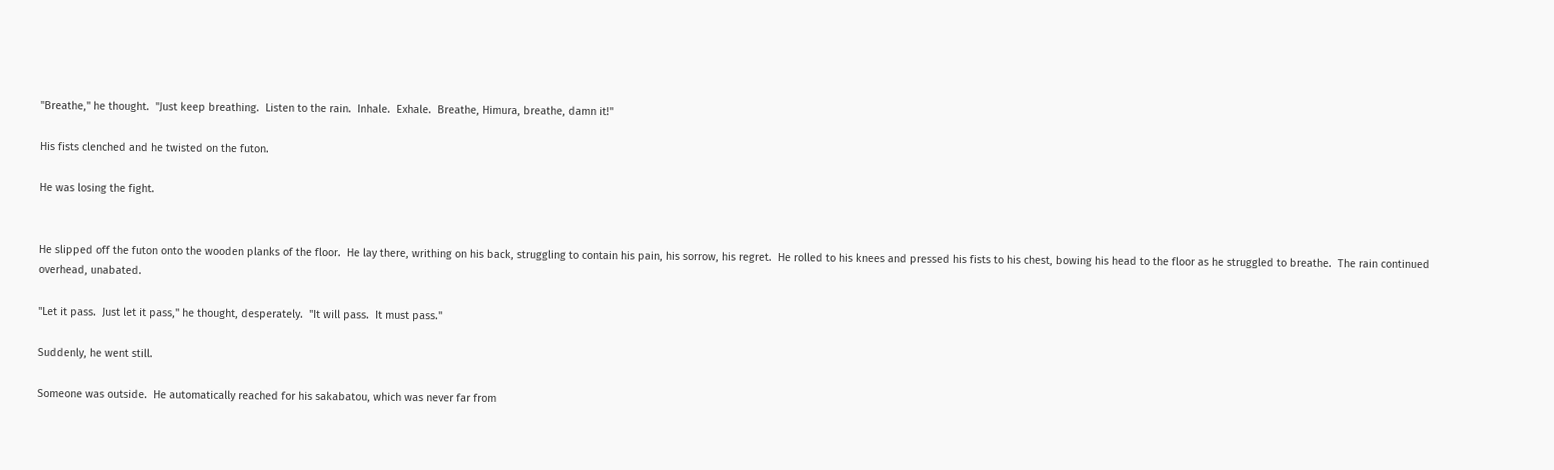"Breathe," he thought.  "Just keep breathing.  Listen to the rain.  Inhale.  Exhale.  Breathe, Himura, breathe, damn it!"

His fists clenched and he twisted on the futon.

He was losing the fight.


He slipped off the futon onto the wooden planks of the floor.  He lay there, writhing on his back, struggling to contain his pain, his sorrow, his regret.  He rolled to his knees and pressed his fists to his chest, bowing his head to the floor as he struggled to breathe.  The rain continued overhead, unabated.

"Let it pass.  Just let it pass," he thought, desperately.  "It will pass.  It must pass."

Suddenly, he went still.

Someone was outside.  He automatically reached for his sakabatou, which was never far from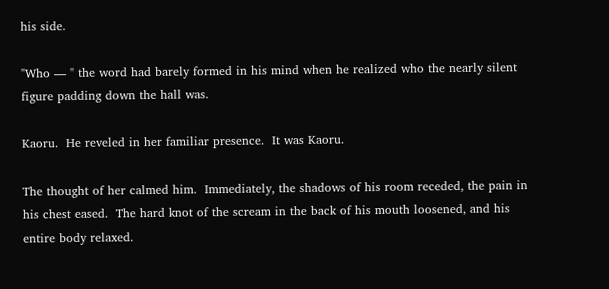his side.

"Who — " the word had barely formed in his mind when he realized who the nearly silent figure padding down the hall was.

Kaoru.  He reveled in her familiar presence.  It was Kaoru.

The thought of her calmed him.  Immediately, the shadows of his room receded, the pain in his chest eased.  The hard knot of the scream in the back of his mouth loosened, and his entire body relaxed.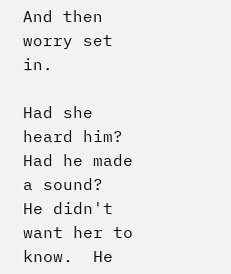And then worry set in.

Had she heard him?  Had he made a sound?  He didn't want her to know.  He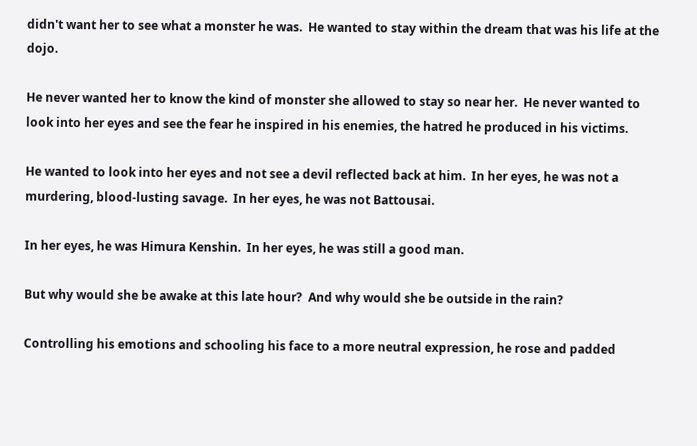didn't want her to see what a monster he was.  He wanted to stay within the dream that was his life at the dojo.

He never wanted her to know the kind of monster she allowed to stay so near her.  He never wanted to look into her eyes and see the fear he inspired in his enemies, the hatred he produced in his victims.

He wanted to look into her eyes and not see a devil reflected back at him.  In her eyes, he was not a murdering, blood-lusting savage.  In her eyes, he was not Battousai.

In her eyes, he was Himura Kenshin.  In her eyes, he was still a good man.

But why would she be awake at this late hour?  And why would she be outside in the rain?

Controlling his emotions and schooling his face to a more neutral expression, he rose and padded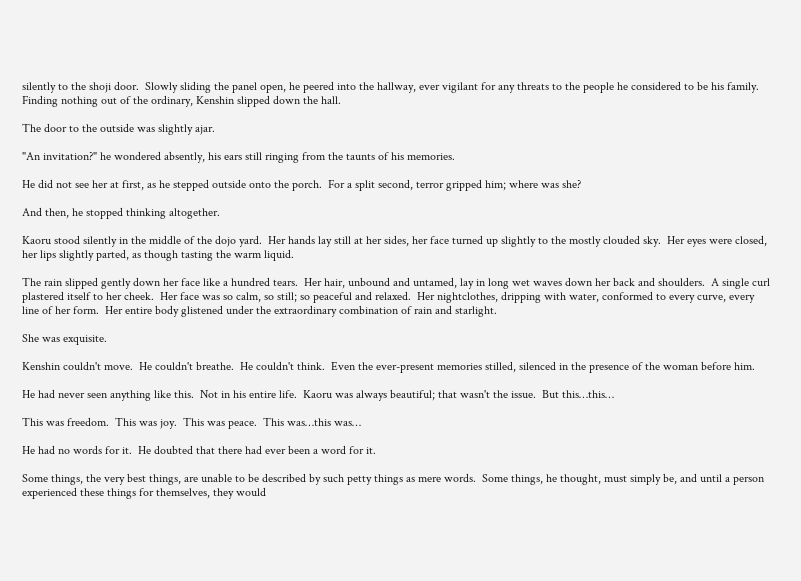silently to the shoji door.  Slowly sliding the panel open, he peered into the hallway, ever vigilant for any threats to the people he considered to be his family.  Finding nothing out of the ordinary, Kenshin slipped down the hall.

The door to the outside was slightly ajar.

"An invitation?" he wondered absently, his ears still ringing from the taunts of his memories.

He did not see her at first, as he stepped outside onto the porch.  For a split second, terror gripped him; where was she?

And then, he stopped thinking altogether.

Kaoru stood silently in the middle of the dojo yard.  Her hands lay still at her sides, her face turned up slightly to the mostly clouded sky.  Her eyes were closed, her lips slightly parted, as though tasting the warm liquid.

The rain slipped gently down her face like a hundred tears.  Her hair, unbound and untamed, lay in long wet waves down her back and shoulders.  A single curl plastered itself to her cheek.  Her face was so calm, so still; so peaceful and relaxed.  Her nightclothes, dripping with water, conformed to every curve, every line of her form.  Her entire body glistened under the extraordinary combination of rain and starlight.

She was exquisite.

Kenshin couldn't move.  He couldn't breathe.  He couldn't think.  Even the ever-present memories stilled, silenced in the presence of the woman before him.

He had never seen anything like this.  Not in his entire life.  Kaoru was always beautiful; that wasn't the issue.  But this…this…

This was freedom.  This was joy.  This was peace.  This was…this was…

He had no words for it.  He doubted that there had ever been a word for it.

Some things, the very best things, are unable to be described by such petty things as mere words.  Some things, he thought, must simply be, and until a person experienced these things for themselves, they would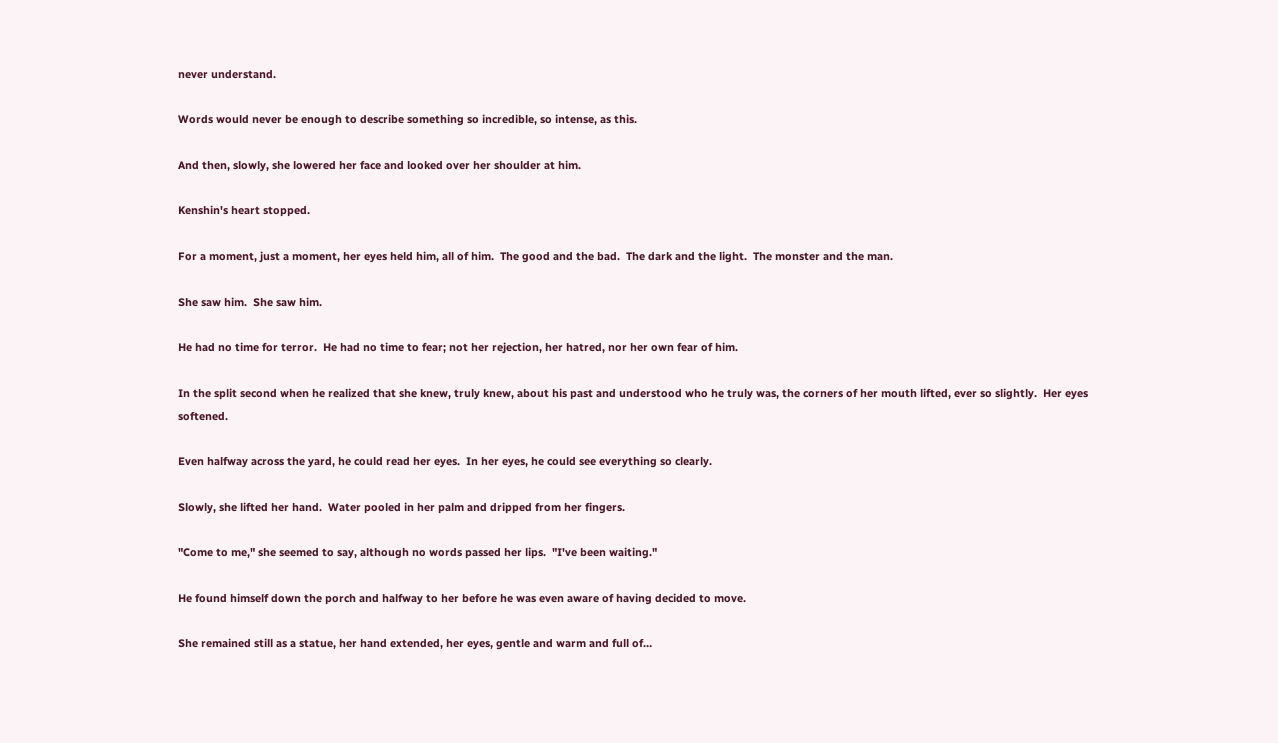never understand.

Words would never be enough to describe something so incredible, so intense, as this.

And then, slowly, she lowered her face and looked over her shoulder at him.

Kenshin's heart stopped.

For a moment, just a moment, her eyes held him, all of him.  The good and the bad.  The dark and the light.  The monster and the man.

She saw him.  She saw him.

He had no time for terror.  He had no time to fear; not her rejection, her hatred, nor her own fear of him.

In the split second when he realized that she knew, truly knew, about his past and understood who he truly was, the corners of her mouth lifted, ever so slightly.  Her eyes softened.

Even halfway across the yard, he could read her eyes.  In her eyes, he could see everything so clearly.

Slowly, she lifted her hand.  Water pooled in her palm and dripped from her fingers.

"Come to me," she seemed to say, although no words passed her lips.  "I've been waiting."

He found himself down the porch and halfway to her before he was even aware of having decided to move.

She remained still as a statue, her hand extended, her eyes, gentle and warm and full of…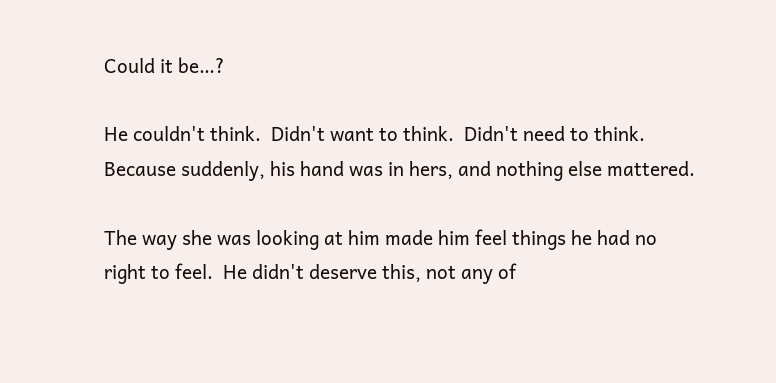Could it be…?

He couldn't think.  Didn't want to think.  Didn't need to think.  Because suddenly, his hand was in hers, and nothing else mattered.

The way she was looking at him made him feel things he had no right to feel.  He didn't deserve this, not any of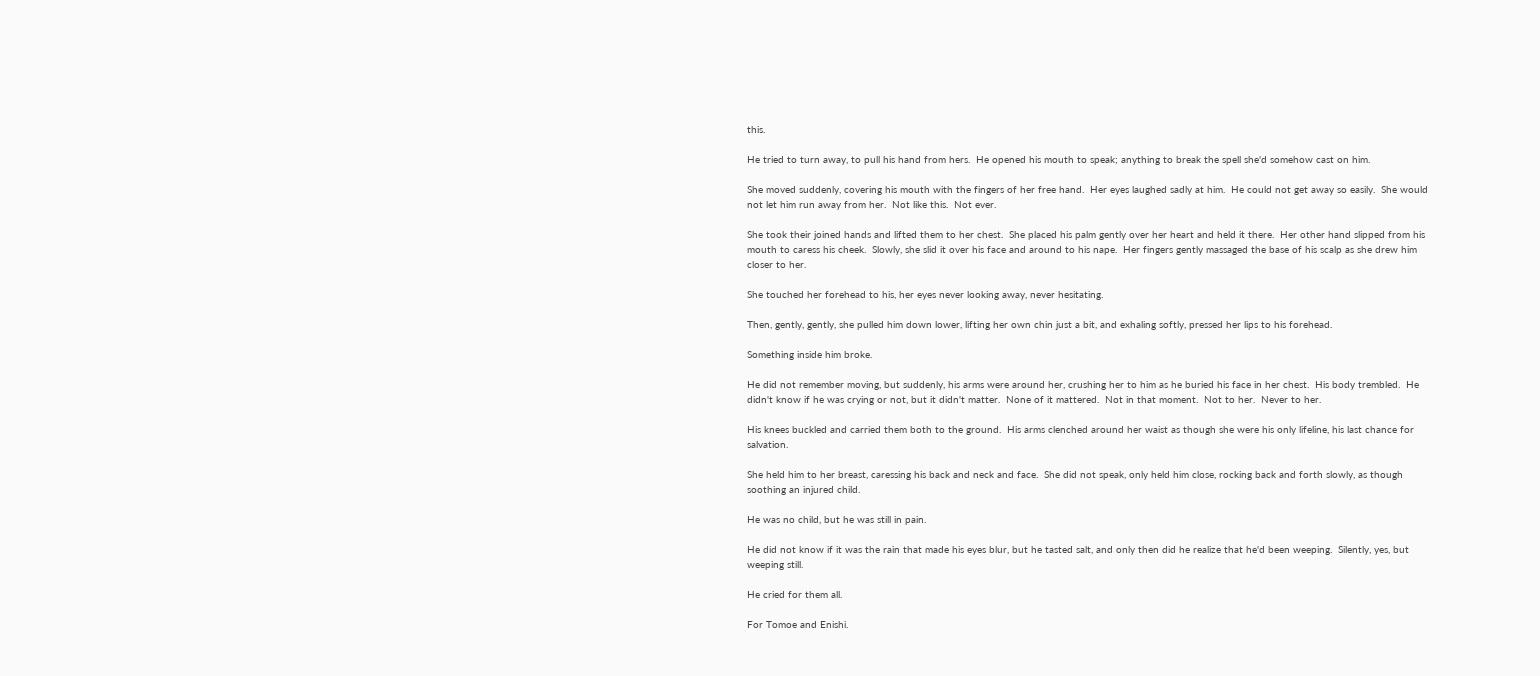this.

He tried to turn away, to pull his hand from hers.  He opened his mouth to speak; anything to break the spell she'd somehow cast on him.

She moved suddenly, covering his mouth with the fingers of her free hand.  Her eyes laughed sadly at him.  He could not get away so easily.  She would not let him run away from her.  Not like this.  Not ever.

She took their joined hands and lifted them to her chest.  She placed his palm gently over her heart and held it there.  Her other hand slipped from his mouth to caress his cheek.  Slowly, she slid it over his face and around to his nape.  Her fingers gently massaged the base of his scalp as she drew him closer to her.

She touched her forehead to his, her eyes never looking away, never hesitating.

Then, gently, gently, she pulled him down lower, lifting her own chin just a bit, and exhaling softly, pressed her lips to his forehead.

Something inside him broke.

He did not remember moving, but suddenly, his arms were around her, crushing her to him as he buried his face in her chest.  His body trembled.  He didn't know if he was crying or not, but it didn't matter.  None of it mattered.  Not in that moment.  Not to her.  Never to her.

His knees buckled and carried them both to the ground.  His arms clenched around her waist as though she were his only lifeline, his last chance for salvation.

She held him to her breast, caressing his back and neck and face.  She did not speak, only held him close, rocking back and forth slowly, as though soothing an injured child.

He was no child, but he was still in pain.

He did not know if it was the rain that made his eyes blur, but he tasted salt, and only then did he realize that he'd been weeping.  Silently, yes, but weeping still.

He cried for them all.

For Tomoe and Enishi.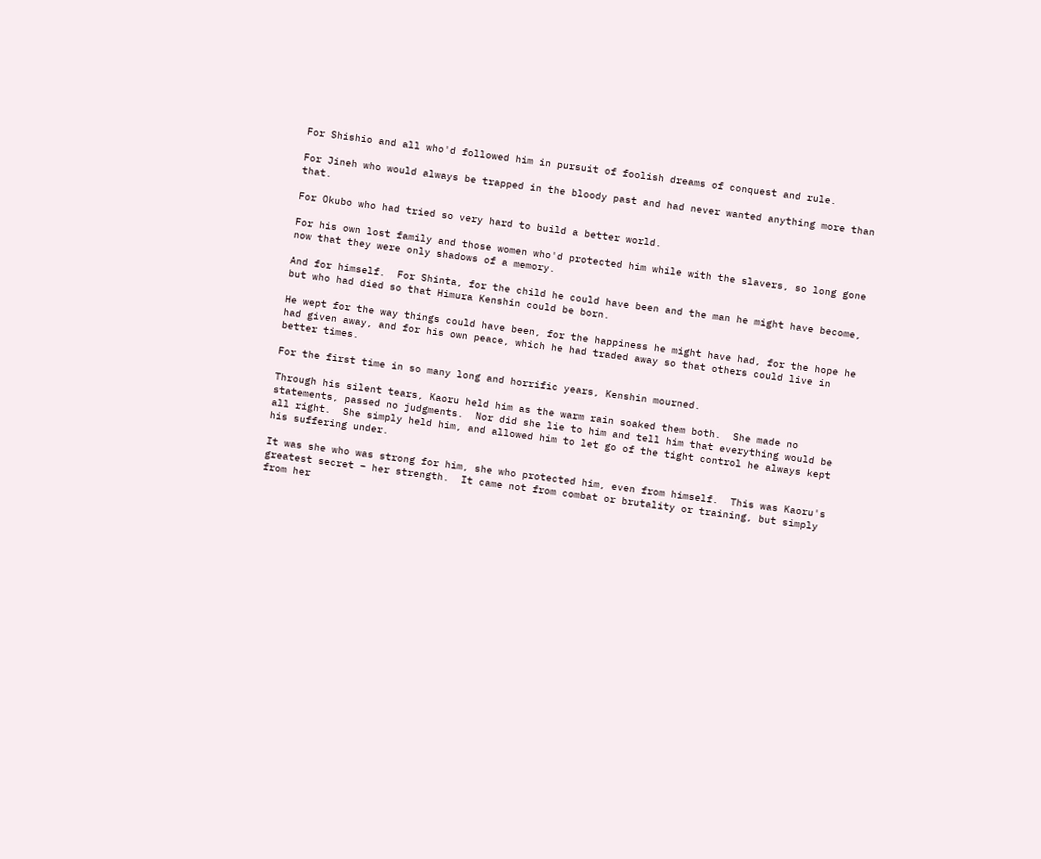For Shishio and all who'd followed him in pursuit of foolish dreams of conquest and rule.

For Jineh who would always be trapped in the bloody past and had never wanted anything more than that.

For Okubo who had tried so very hard to build a better world.

For his own lost family and those women who'd protected him while with the slavers, so long gone now that they were only shadows of a memory.

And for himself.  For Shinta, for the child he could have been and the man he might have become, but who had died so that Himura Kenshin could be born.

He wept for the way things could have been, for the happiness he might have had, for the hope he had given away, and for his own peace, which he had traded away so that others could live in better times.

For the first time in so many long and horrific years, Kenshin mourned.

Through his silent tears, Kaoru held him as the warm rain soaked them both.  She made no statements, passed no judgments.  Nor did she lie to him and tell him that everything would be all right.  She simply held him, and allowed him to let go of the tight control he always kept his suffering under.

It was she who was strong for him, she who protected him, even from himself.  This was Kaoru's greatest secret – her strength.  It came not from combat or brutality or training, but simply from her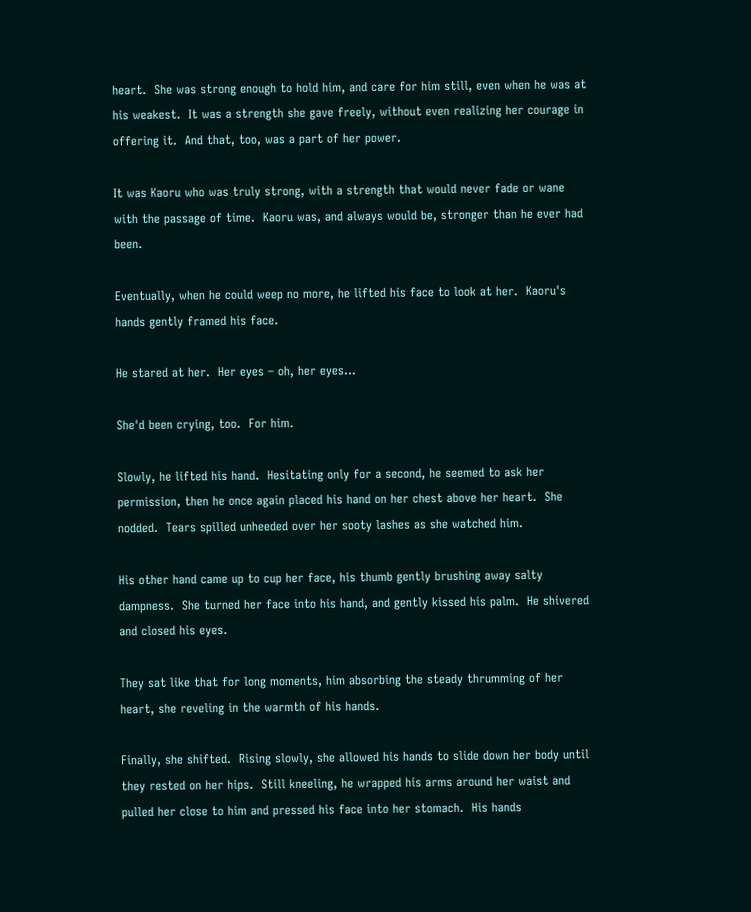heart.  She was strong enough to hold him, and care for him still, even when he was at his weakest.  It was a strength she gave freely, without even realizing her courage in offering it.  And that, too, was a part of her power.

It was Kaoru who was truly strong, with a strength that would never fade or wane with the passage of time.  Kaoru was, and always would be, stronger than he ever had been.

Eventually, when he could weep no more, he lifted his face to look at her.  Kaoru's hands gently framed his face.

He stared at her.  Her eyes – oh, her eyes…

She'd been crying, too.  For him.

Slowly, he lifted his hand.  Hesitating only for a second, he seemed to ask her permission, then he once again placed his hand on her chest above her heart.  She nodded.  Tears spilled unheeded over her sooty lashes as she watched him.

His other hand came up to cup her face, his thumb gently brushing away salty dampness.  She turned her face into his hand, and gently kissed his palm.  He shivered and closed his eyes.

They sat like that for long moments, him absorbing the steady thrumming of her heart, she reveling in the warmth of his hands.

Finally, she shifted.  Rising slowly, she allowed his hands to slide down her body until they rested on her hips.  Still kneeling, he wrapped his arms around her waist and pulled her close to him and pressed his face into her stomach.  His hands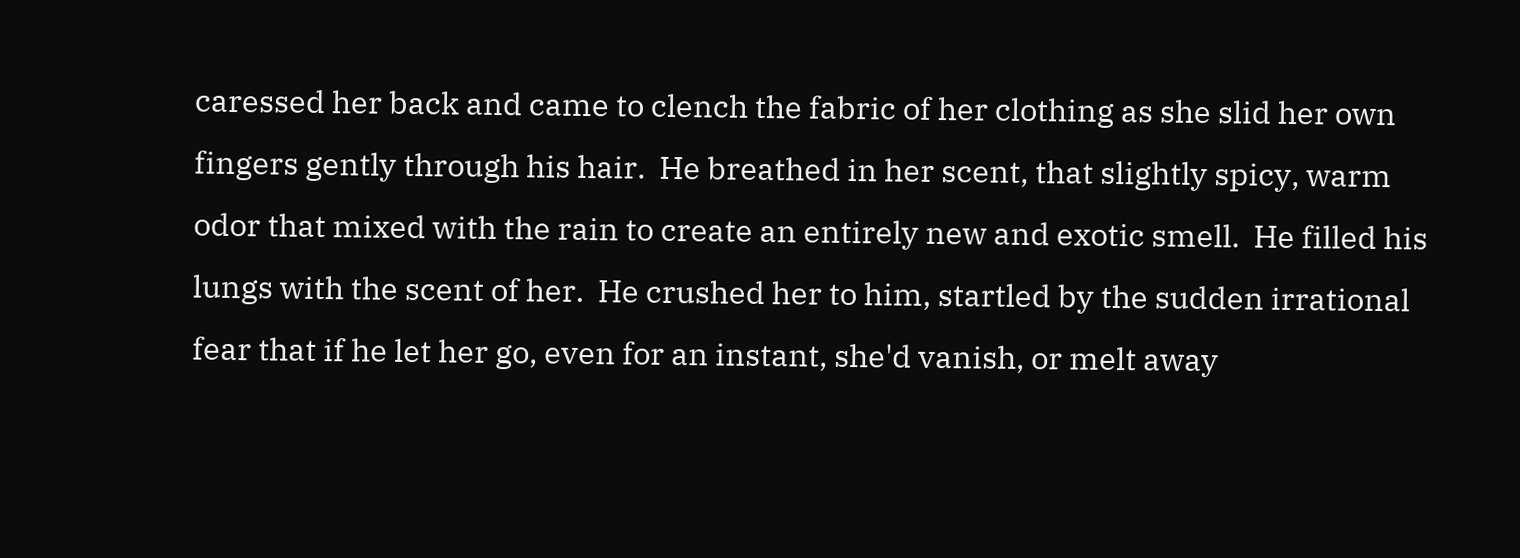caressed her back and came to clench the fabric of her clothing as she slid her own fingers gently through his hair.  He breathed in her scent, that slightly spicy, warm odor that mixed with the rain to create an entirely new and exotic smell.  He filled his lungs with the scent of her.  He crushed her to him, startled by the sudden irrational fear that if he let her go, even for an instant, she'd vanish, or melt away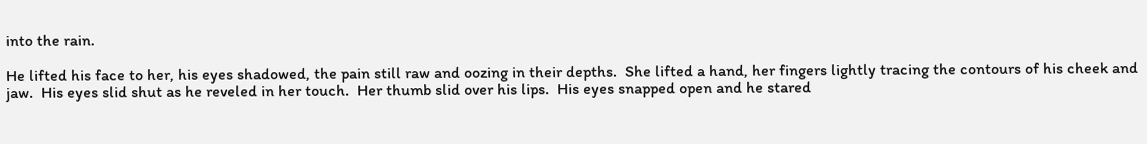into the rain.

He lifted his face to her, his eyes shadowed, the pain still raw and oozing in their depths.  She lifted a hand, her fingers lightly tracing the contours of his cheek and jaw.  His eyes slid shut as he reveled in her touch.  Her thumb slid over his lips.  His eyes snapped open and he stared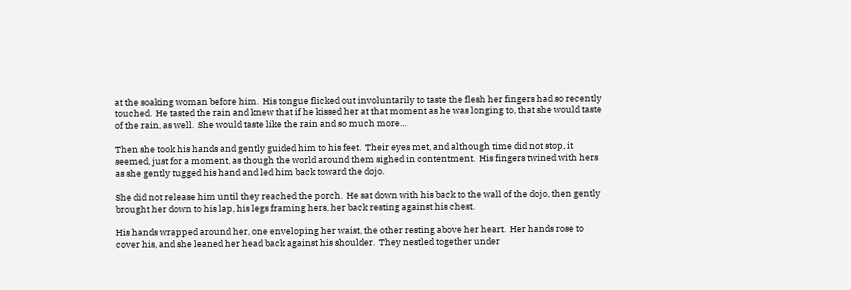at the soaking woman before him.  His tongue flicked out involuntarily to taste the flesh her fingers had so recently touched.  He tasted the rain and knew that if he kissed her at that moment as he was longing to, that she would taste of the rain, as well.  She would taste like the rain and so much more…

Then she took his hands and gently guided him to his feet.  Their eyes met, and although time did not stop, it seemed, just for a moment, as though the world around them sighed in contentment.  His fingers twined with hers as she gently tugged his hand and led him back toward the dojo.

She did not release him until they reached the porch.  He sat down with his back to the wall of the dojo, then gently brought her down to his lap, his legs framing hers, her back resting against his chest.

His hands wrapped around her, one enveloping her waist, the other resting above her heart.  Her hands rose to cover his, and she leaned her head back against his shoulder.  They nestled together under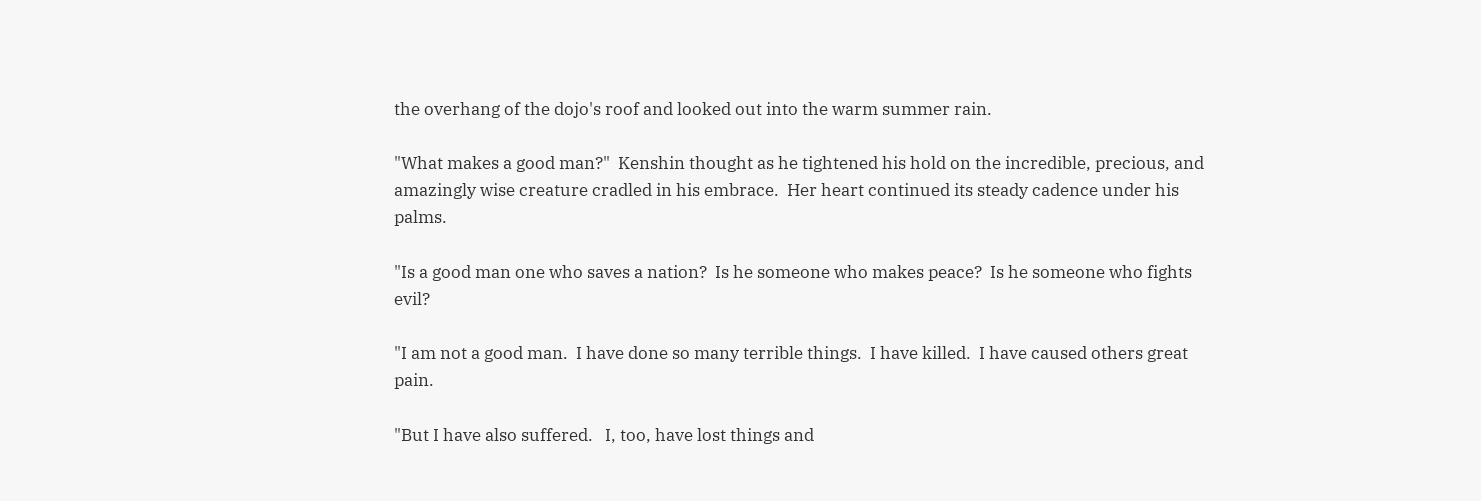the overhang of the dojo's roof and looked out into the warm summer rain.

"What makes a good man?"  Kenshin thought as he tightened his hold on the incredible, precious, and amazingly wise creature cradled in his embrace.  Her heart continued its steady cadence under his palms.

"Is a good man one who saves a nation?  Is he someone who makes peace?  Is he someone who fights evil?

"I am not a good man.  I have done so many terrible things.  I have killed.  I have caused others great pain.

"But I have also suffered.   I, too, have lost things and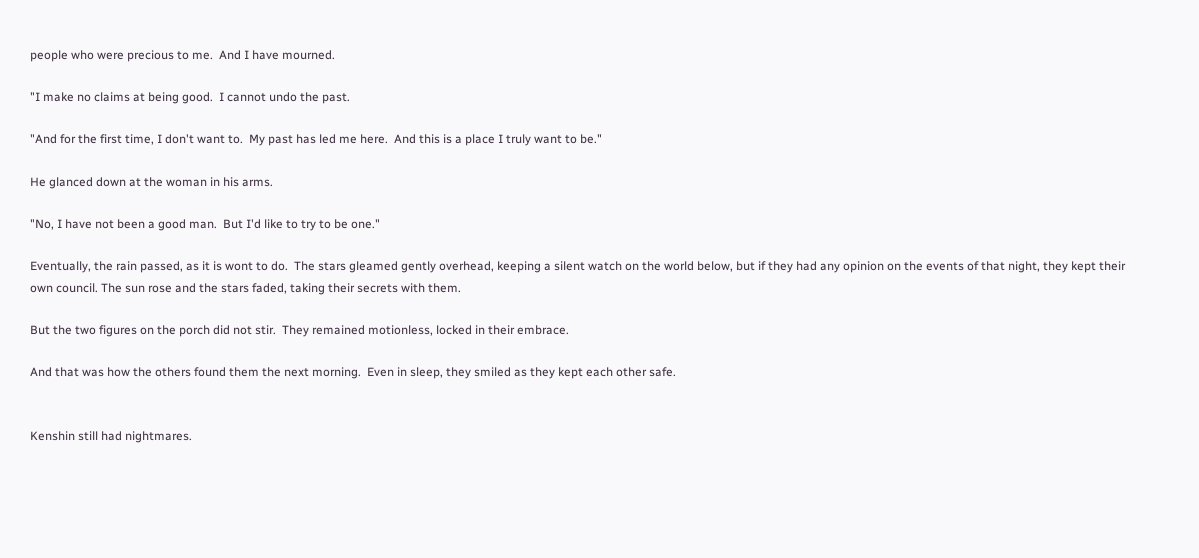people who were precious to me.  And I have mourned.

"I make no claims at being good.  I cannot undo the past.

"And for the first time, I don't want to.  My past has led me here.  And this is a place I truly want to be."

He glanced down at the woman in his arms.

"No, I have not been a good man.  But I'd like to try to be one."

Eventually, the rain passed, as it is wont to do.  The stars gleamed gently overhead, keeping a silent watch on the world below, but if they had any opinion on the events of that night, they kept their own council. The sun rose and the stars faded, taking their secrets with them.

But the two figures on the porch did not stir.  They remained motionless, locked in their embrace.

And that was how the others found them the next morning.  Even in sleep, they smiled as they kept each other safe.


Kenshin still had nightmares.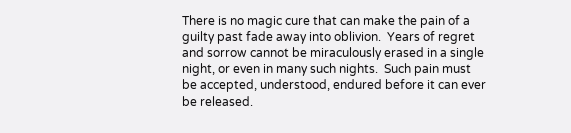There is no magic cure that can make the pain of a guilty past fade away into oblivion.  Years of regret and sorrow cannot be miraculously erased in a single night, or even in many such nights.  Such pain must be accepted, understood, endured before it can ever be released.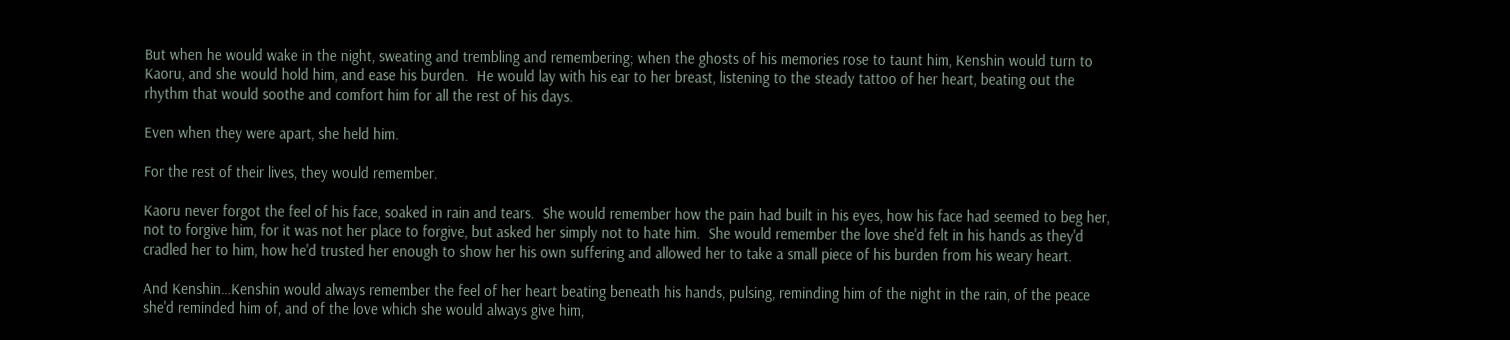But when he would wake in the night, sweating and trembling and remembering; when the ghosts of his memories rose to taunt him, Kenshin would turn to Kaoru, and she would hold him, and ease his burden.  He would lay with his ear to her breast, listening to the steady tattoo of her heart, beating out the rhythm that would soothe and comfort him for all the rest of his days.

Even when they were apart, she held him.

For the rest of their lives, they would remember.

Kaoru never forgot the feel of his face, soaked in rain and tears.  She would remember how the pain had built in his eyes, how his face had seemed to beg her, not to forgive him, for it was not her place to forgive, but asked her simply not to hate him.  She would remember the love she'd felt in his hands as they'd cradled her to him, how he'd trusted her enough to show her his own suffering and allowed her to take a small piece of his burden from his weary heart.

And Kenshin…Kenshin would always remember the feel of her heart beating beneath his hands, pulsing, reminding him of the night in the rain, of the peace she'd reminded him of, and of the love which she would always give him,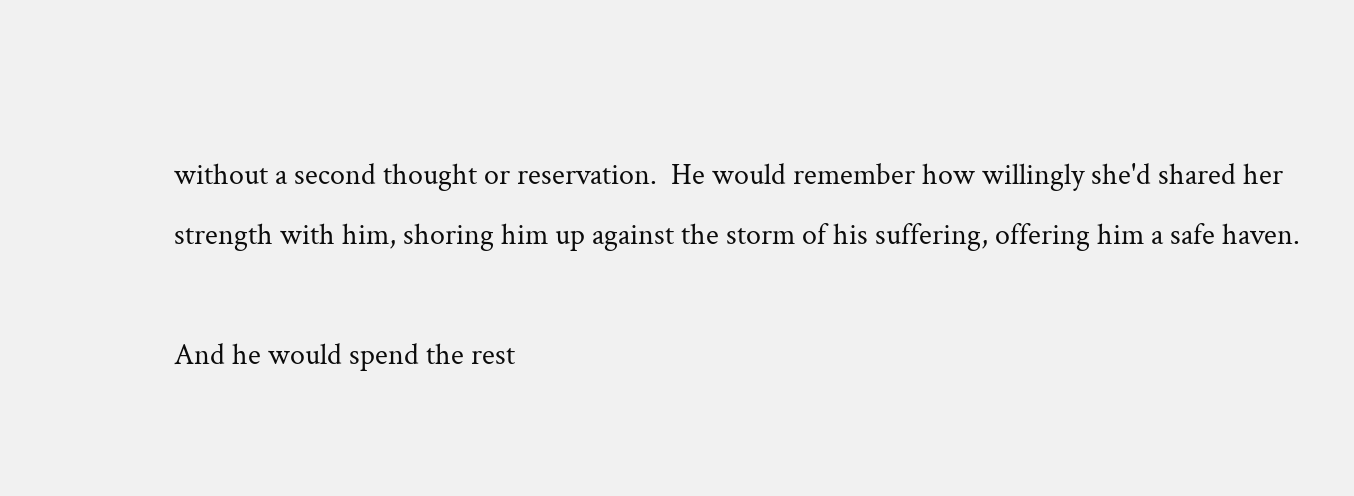without a second thought or reservation.  He would remember how willingly she'd shared her strength with him, shoring him up against the storm of his suffering, offering him a safe haven.

And he would spend the rest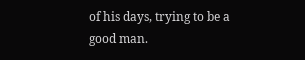of his days, trying to be a good man.